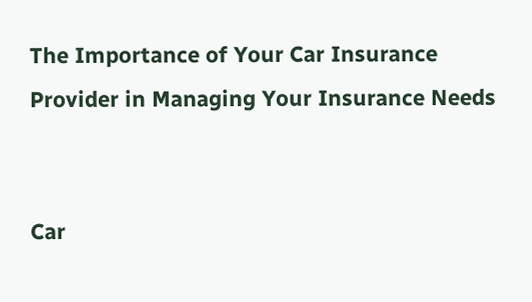The Importance of Your Car Insurance Provider in Managing Your Insurance Needs


Car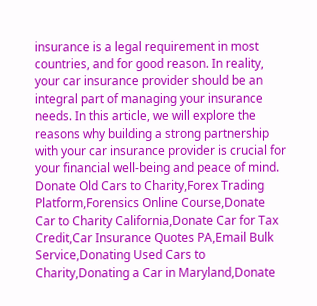insurance is a legal requirement in most countries, and for good reason. In reality, your car insurance provider should be an integral part of managing your insurance needs. In this article, we will explore the reasons why building a strong partnership with your car insurance provider is crucial for your financial well-being and peace of mind. Donate Old Cars to Charity,Forex Trading Platform,Forensics Online Course,Donate Car to Charity California,Donate Car for Tax Credit,Car Insurance Quotes PA,Email Bulk Service,Donating Used Cars to Charity,Donating a Car in Maryland,Donate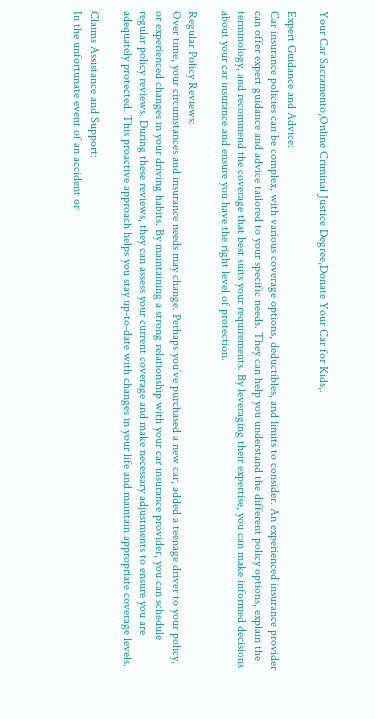Your Car Sacramento,Online Criminal Justice Degree,Donate Your Car for Kids,.

Expert Guidance and Advice:
Car insurance policies can be complex, with various coverage options, deductibles, and limits to consider. An experienced insurance provider can offer expert guidance and advice tailored to your specific needs. They can help you understand the different policy options, explain the terminology, and recommend the coverage that best suits your requirements. By leveraging their expertise, you can make informed decisions about your car insurance and ensure you have the right level of protection.

Regular Policy Reviews:
Over time, your circumstances and insurance needs may change. Perhaps you’ve purchased a new car, added a teenage driver to your policy, or experienced changes in your driving habits. By maintaining a strong relationship with your car insurance provider, you can schedule regular policy reviews. During these reviews, they can assess your current coverage and make necessary adjustments to ensure you are adequately protected. This proactive approach helps you stay up-to-date with changes in your life and maintain appropriate coverage levels.

Claims Assistance and Support:
In the unfortunate event of an accident or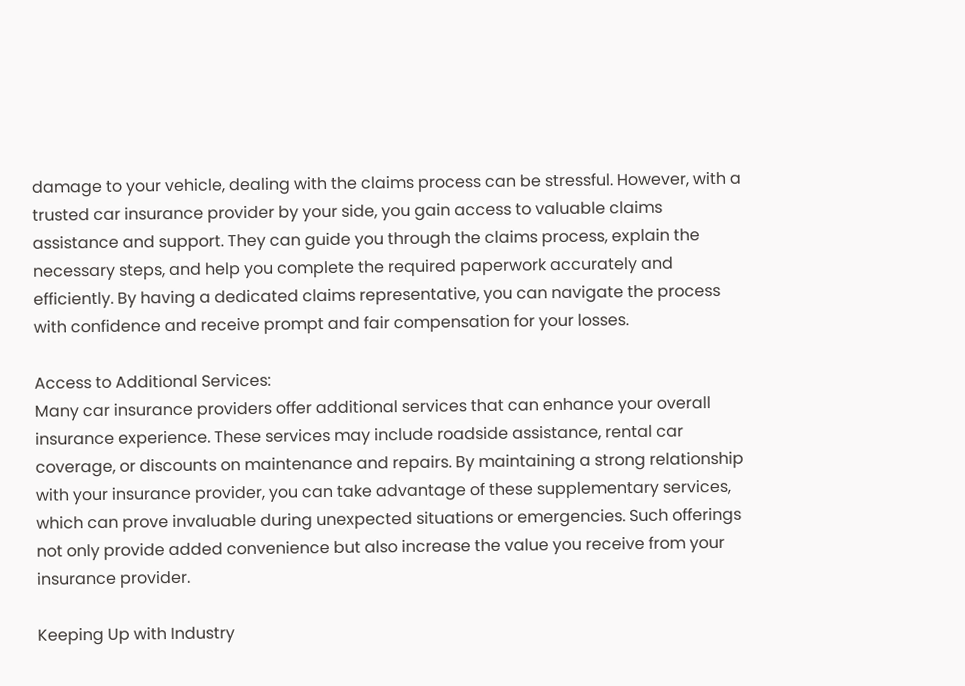damage to your vehicle, dealing with the claims process can be stressful. However, with a trusted car insurance provider by your side, you gain access to valuable claims assistance and support. They can guide you through the claims process, explain the necessary steps, and help you complete the required paperwork accurately and efficiently. By having a dedicated claims representative, you can navigate the process with confidence and receive prompt and fair compensation for your losses.

Access to Additional Services:
Many car insurance providers offer additional services that can enhance your overall insurance experience. These services may include roadside assistance, rental car coverage, or discounts on maintenance and repairs. By maintaining a strong relationship with your insurance provider, you can take advantage of these supplementary services, which can prove invaluable during unexpected situations or emergencies. Such offerings not only provide added convenience but also increase the value you receive from your insurance provider.

Keeping Up with Industry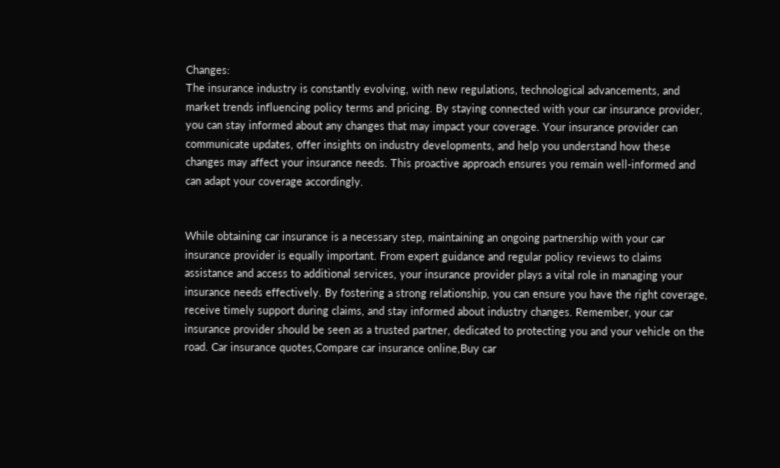Changes:
The insurance industry is constantly evolving, with new regulations, technological advancements, and market trends influencing policy terms and pricing. By staying connected with your car insurance provider, you can stay informed about any changes that may impact your coverage. Your insurance provider can communicate updates, offer insights on industry developments, and help you understand how these changes may affect your insurance needs. This proactive approach ensures you remain well-informed and can adapt your coverage accordingly.


While obtaining car insurance is a necessary step, maintaining an ongoing partnership with your car insurance provider is equally important. From expert guidance and regular policy reviews to claims assistance and access to additional services, your insurance provider plays a vital role in managing your insurance needs effectively. By fostering a strong relationship, you can ensure you have the right coverage, receive timely support during claims, and stay informed about industry changes. Remember, your car insurance provider should be seen as a trusted partner, dedicated to protecting you and your vehicle on the road. Car insurance quotes,Compare car insurance online,Buy car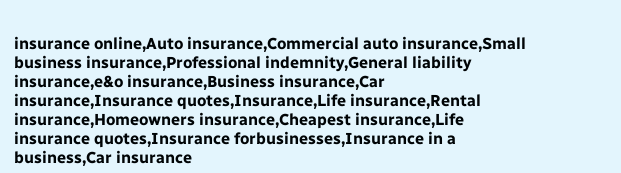insurance online,Auto insurance,Commercial auto insurance,Small business insurance,Professional indemnity,General liability insurance,e&o insurance,Business insurance,Car insurance,Insurance quotes,Insurance,Life insurance,Rental insurance,Homeowners insurance,Cheapest insurance,Life insurance quotes,Insurance forbusinesses,Insurance in a business,Car insurance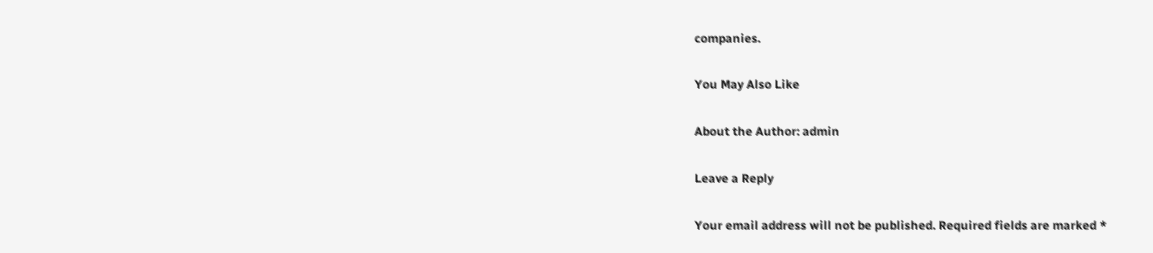companies.

You May Also Like

About the Author: admin

Leave a Reply

Your email address will not be published. Required fields are marked *